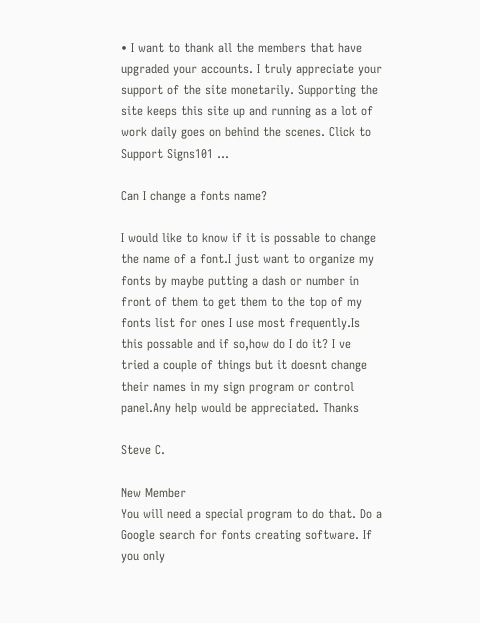• I want to thank all the members that have upgraded your accounts. I truly appreciate your support of the site monetarily. Supporting the site keeps this site up and running as a lot of work daily goes on behind the scenes. Click to Support Signs101 ...

Can I change a fonts name?

I would like to know if it is possable to change the name of a font.I just want to organize my fonts by maybe putting a dash or number in front of them to get them to the top of my fonts list for ones I use most frequently.Is this possable and if so,how do I do it? I ve tried a couple of things but it doesnt change their names in my sign program or control panel.Any help would be appreciated. Thanks

Steve C.

New Member
You will need a special program to do that. Do a Google search for fonts creating software. If you only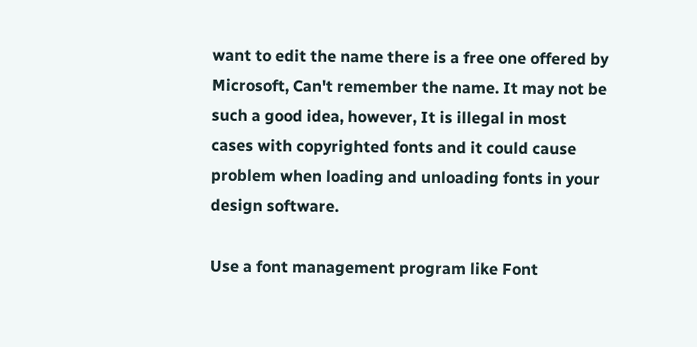want to edit the name there is a free one offered by Microsoft, Can't remember the name. It may not be such a good idea, however, It is illegal in most cases with copyrighted fonts and it could cause problem when loading and unloading fonts in your design software.

Use a font management program like Font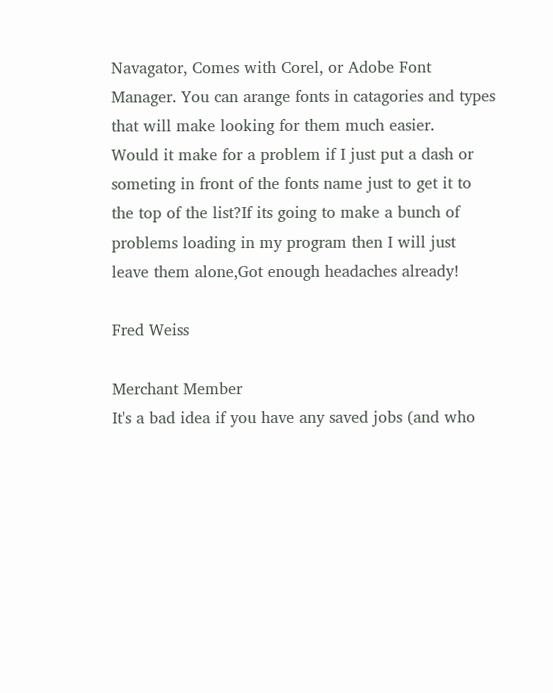Navagator, Comes with Corel, or Adobe Font Manager. You can arange fonts in catagories and types that will make looking for them much easier.
Would it make for a problem if I just put a dash or someting in front of the fonts name just to get it to the top of the list?If its going to make a bunch of problems loading in my program then I will just leave them alone,Got enough headaches already!

Fred Weiss

Merchant Member
It's a bad idea if you have any saved jobs (and who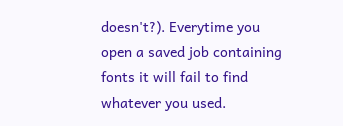doesn't?). Everytime you open a saved job containing fonts it will fail to find whatever you used.